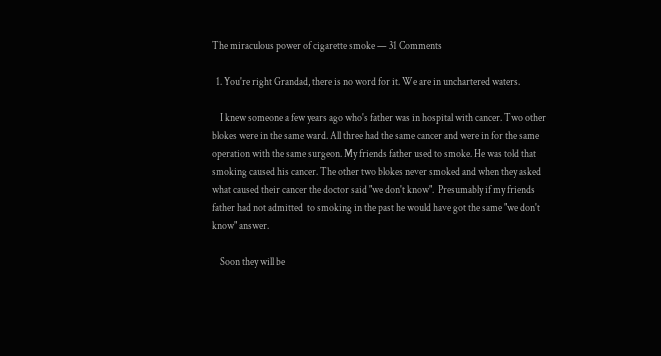The miraculous power of cigarette smoke — 31 Comments

  1. You're right Grandad, there is no word for it. We are in unchartered waters.

    I knew someone a few years ago who's father was in hospital with cancer. Two other blokes were in the same ward. All three had the same cancer and were in for the same operation with the same surgeon. My friends father used to smoke. He was told that smoking caused his cancer. The other two blokes never smoked and when they asked what caused their cancer the doctor said "we don't know".  Presumably if my friends father had not admitted  to smoking in the past he would have got the same "we don't know" answer.

    Soon they will be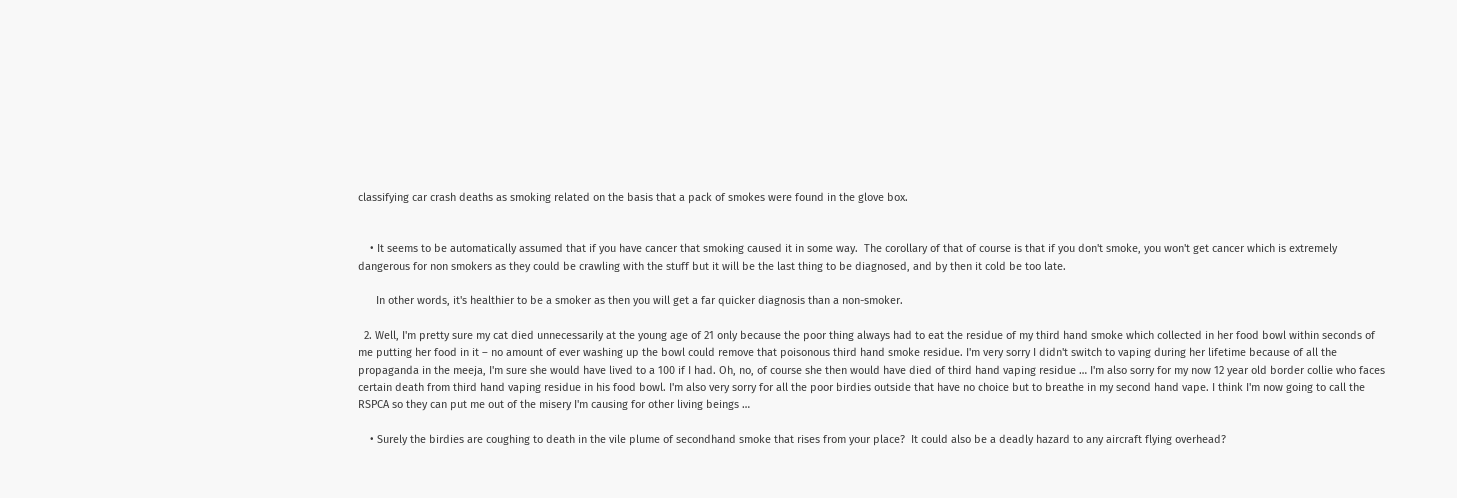classifying car crash deaths as smoking related on the basis that a pack of smokes were found in the glove box.


    • It seems to be automatically assumed that if you have cancer that smoking caused it in some way.  The corollary of that of course is that if you don't smoke, you won't get cancer which is extremely dangerous for non smokers as they could be crawling with the stuff but it will be the last thing to be diagnosed, and by then it cold be too late.

      In other words, it's healthier to be a smoker as then you will get a far quicker diagnosis than a non-smoker.

  2. Well, I'm pretty sure my cat died unnecessarily at the young age of 21 only because the poor thing always had to eat the residue of my third hand smoke which collected in her food bowl within seconds of me putting her food in it – no amount of ever washing up the bowl could remove that poisonous third hand smoke residue. I'm very sorry I didn't switch to vaping during her lifetime because of all the propaganda in the meeja, I'm sure she would have lived to a 100 if I had. Oh, no, of course she then would have died of third hand vaping residue … I'm also sorry for my now 12 year old border collie who faces certain death from third hand vaping residue in his food bowl. I'm also very sorry for all the poor birdies outside that have no choice but to breathe in my second hand vape. I think I'm now going to call the RSPCA so they can put me out of the misery I'm causing for other living beings …

    • Surely the birdies are coughing to death in the vile plume of secondhand smoke that rises from your place?  It could also be a deadly hazard to any aircraft flying overhead?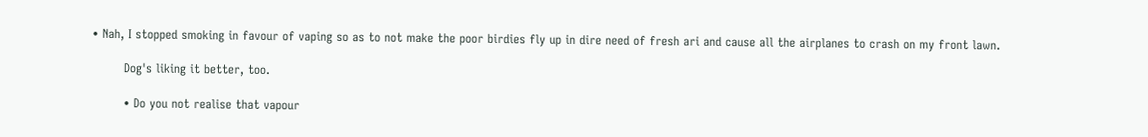• Nah, I stopped smoking in favour of vaping so as to not make the poor birdies fly up in dire need of fresh ari and cause all the airplanes to crash on my front lawn.

        Dog's liking it better, too.

        • Do you not realise that vapour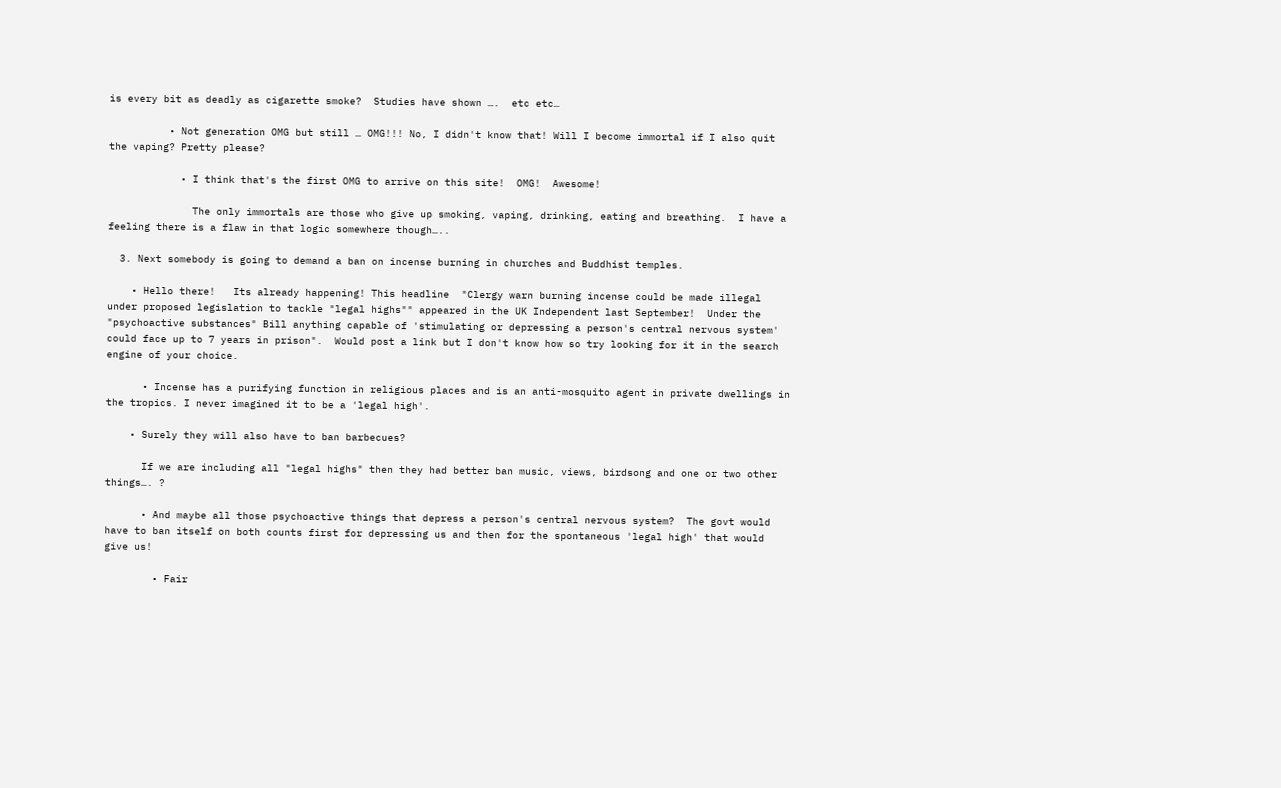is every bit as deadly as cigarette smoke?  Studies have shown ….  etc etc…

          • Not generation OMG but still … OMG!!! No, I didn't know that! Will I become immortal if I also quit the vaping? Pretty please?

            • I think that's the first OMG to arrive on this site!  OMG!  Awesome!

              The only immortals are those who give up smoking, vaping, drinking, eating and breathing.  I have a feeling there is a flaw in that logic somewhere though…..

  3. Next somebody is going to demand a ban on incense burning in churches and Buddhist temples.

    • Hello there!   Its already happening! This headline  "Clergy warn burning incense could be made illegal under proposed legislation to tackle "legal highs"" appeared in the UK Independent last September!  Under the "psychoactive substances" Bill anything capable of 'stimulating or depressing a person's central nervous system' could face up to 7 years in prison".  Would post a link but I don't know how so try looking for it in the search engine of your choice.

      • Incense has a purifying function in religious places and is an anti-mosquito agent in private dwellings in the tropics. I never imagined it to be a 'legal high'.

    • Surely they will also have to ban barbecues?

      If we are including all "legal highs" then they had better ban music, views, birdsong and one or two other things…. ?

      • And maybe all those psychoactive things that depress a person's central nervous system?  The govt would have to ban itself on both counts first for depressing us and then for the spontaneous 'legal high' that would give us!

        • Fair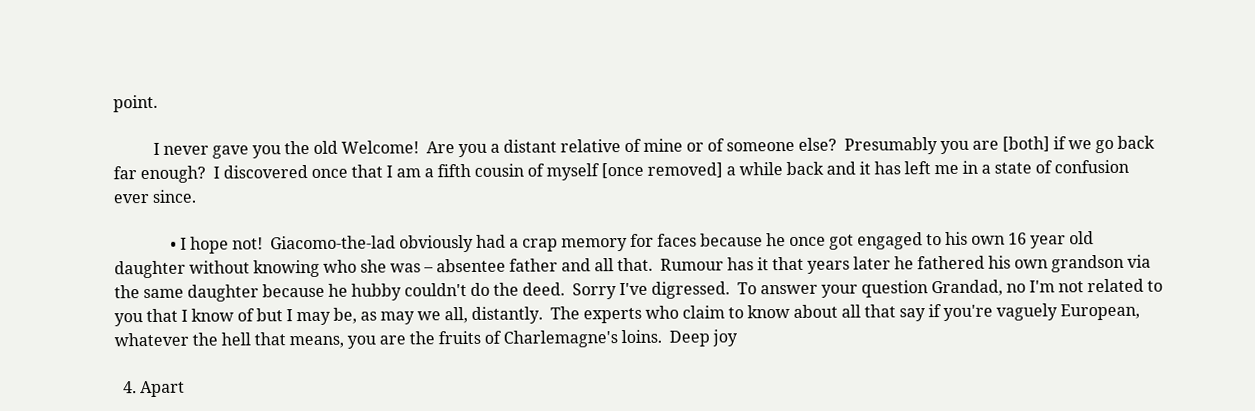point.

          I never gave you the old Welcome!  Are you a distant relative of mine or of someone else?  Presumably you are [both] if we go back far enough?  I discovered once that I am a fifth cousin of myself [once removed] a while back and it has left me in a state of confusion ever since.

              • I hope not!  Giacomo-the-lad obviously had a crap memory for faces because he once got engaged to his own 16 year old daughter without knowing who she was – absentee father and all that.  Rumour has it that years later he fathered his own grandson via the same daughter because he hubby couldn't do the deed.  Sorry I've digressed.  To answer your question Grandad, no I'm not related to you that I know of but I may be, as may we all, distantly.  The experts who claim to know about all that say if you're vaguely European, whatever the hell that means, you are the fruits of Charlemagne's loins.  Deep joy

  4. Apart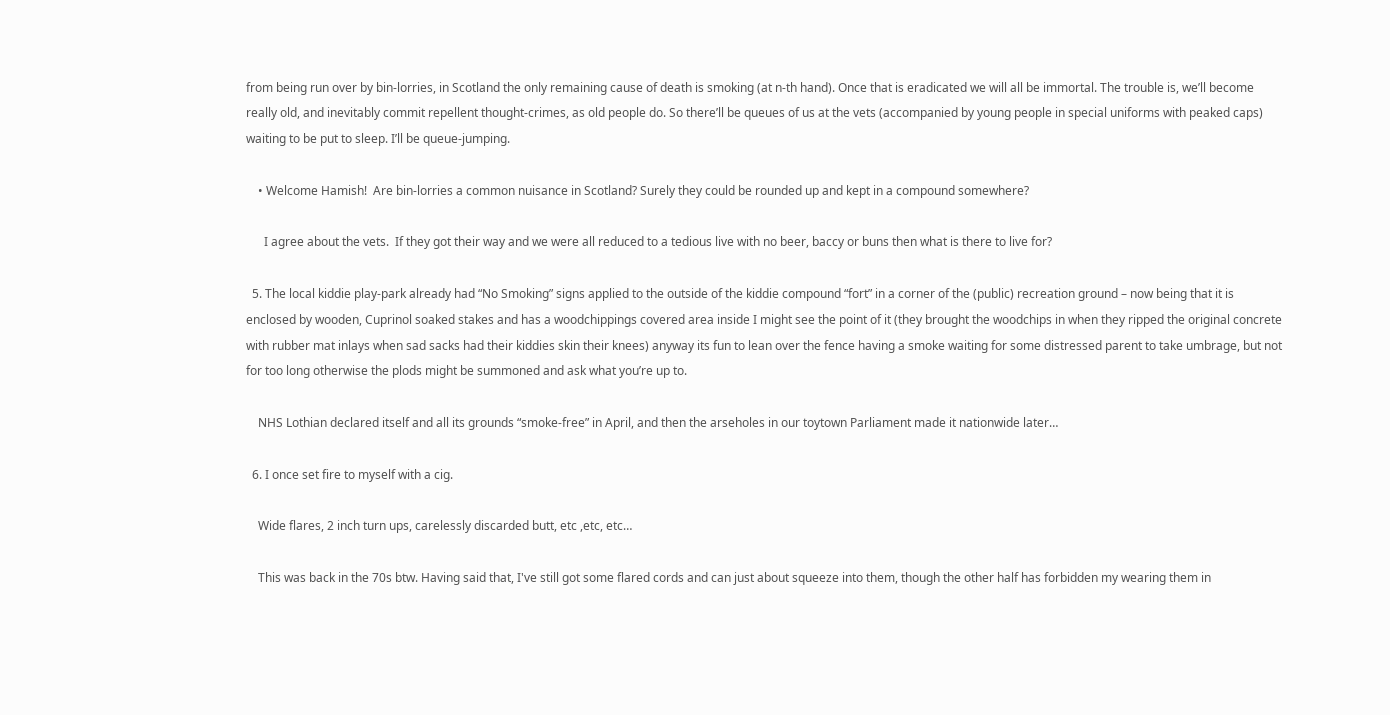from being run over by bin-lorries, in Scotland the only remaining cause of death is smoking (at n-th hand). Once that is eradicated we will all be immortal. The trouble is, we’ll become really old, and inevitably commit repellent thought-crimes, as old people do. So there’ll be queues of us at the vets (accompanied by young people in special uniforms with peaked caps) waiting to be put to sleep. I’ll be queue-jumping.

    • Welcome Hamish!  Are bin-lorries a common nuisance in Scotland? Surely they could be rounded up and kept in a compound somewhere?

      I agree about the vets.  If they got their way and we were all reduced to a tedious live with no beer, baccy or buns then what is there to live for?

  5. The local kiddie play-park already had “No Smoking” signs applied to the outside of the kiddie compound “fort” in a corner of the (public) recreation ground – now being that it is enclosed by wooden, Cuprinol soaked stakes and has a woodchippings covered area inside I might see the point of it (they brought the woodchips in when they ripped the original concrete with rubber mat inlays when sad sacks had their kiddies skin their knees) anyway its fun to lean over the fence having a smoke waiting for some distressed parent to take umbrage, but not for too long otherwise the plods might be summoned and ask what you’re up to.

    NHS Lothian declared itself and all its grounds “smoke-free” in April, and then the arseholes in our toytown Parliament made it nationwide later…

  6. I once set fire to myself with a cig.

    Wide flares, 2 inch turn ups, carelessly discarded butt, etc ,etc, etc…

    This was back in the 70s btw. Having said that, I've still got some flared cords and can just about squeeze into them, though the other half has forbidden my wearing them in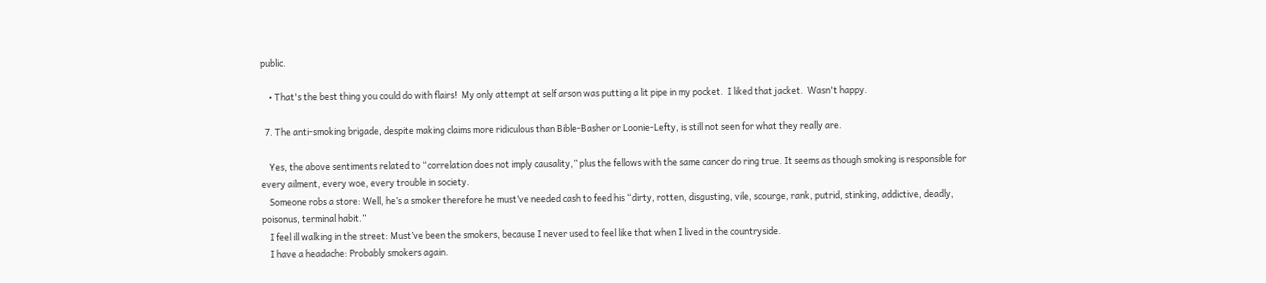public.

    • That's the best thing you could do with flairs!  My only attempt at self arson was putting a lit pipe in my pocket.  I liked that jacket.  Wasn't happy.

  7. The anti-smoking brigade, despite making claims more ridiculous than Bible-Basher or Loonie-Lefty, is still not seen for what they really are.

    Yes, the above sentiments related to “correlation does not imply causality,” plus the fellows with the same cancer do ring true. It seems as though smoking is responsible for every ailment, every woe, every trouble in society.
    Someone robs a store: Well, he’s a smoker therefore he must’ve needed cash to feed his “dirty, rotten, disgusting, vile, scourge, rank, putrid, stinking, addictive, deadly, poisonus, terminal habit.”
    I feel ill walking in the street: Must’ve been the smokers, because I never used to feel like that when I lived in the countryside.
    I have a headache: Probably smokers again.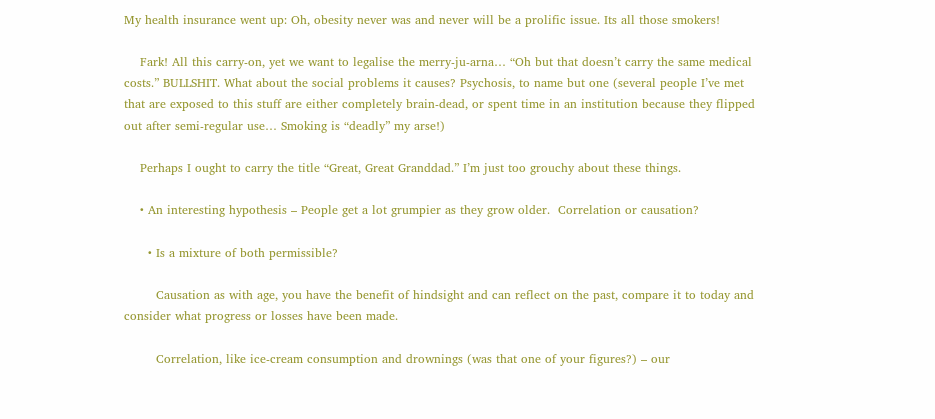My health insurance went up: Oh, obesity never was and never will be a prolific issue. Its all those smokers!

    Fark! All this carry-on, yet we want to legalise the merry-ju-arna… “Oh but that doesn’t carry the same medical costs.” BULLSHIT. What about the social problems it causes? Psychosis, to name but one (several people I’ve met that are exposed to this stuff are either completely brain-dead, or spent time in an institution because they flipped out after semi-regular use… Smoking is “deadly” my arse!)

    Perhaps I ought to carry the title “Great, Great Granddad.” I’m just too grouchy about these things.

    • An interesting hypothesis – People get a lot grumpier as they grow older.  Correlation or causation?

      • Is a mixture of both permissible?

        Causation as with age, you have the benefit of hindsight and can reflect on the past, compare it to today and consider what progress or losses have been made.

        Correlation, like ice-cream consumption and drownings (was that one of your figures?) – our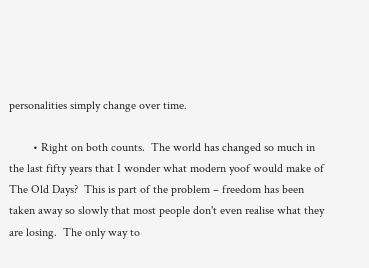personalities simply change over time.

        • Right on both counts.  The world has changed so much in the last fifty years that I wonder what modern yoof would make of The Old Days?  This is part of the problem – freedom has been taken away so slowly that most people don't even realise what they are losing.  The only way to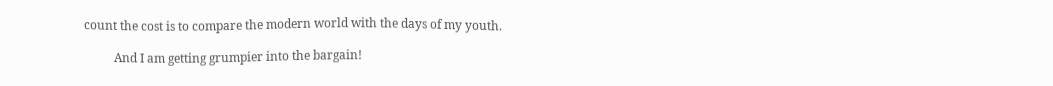count the cost is to compare the modern world with the days of my youth.

          And I am getting grumpier into the bargain!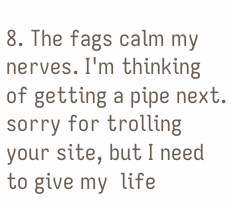8. The fags calm my nerves. I'm thinking of getting a pipe next. sorry for trolling your site, but I need to give my  life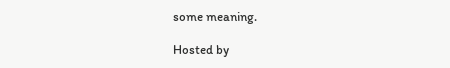some meaning.

Hosted by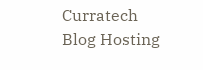Curratech Blog Hosting